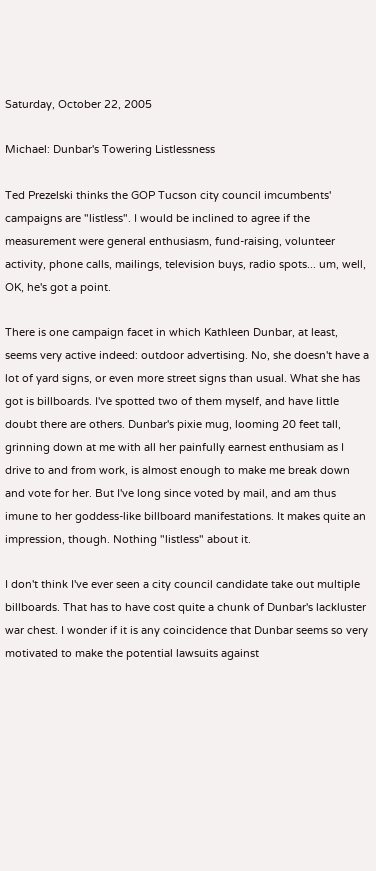Saturday, October 22, 2005

Michael: Dunbar's Towering Listlessness

Ted Prezelski thinks the GOP Tucson city council imcumbents' campaigns are "listless". I would be inclined to agree if the measurement were general enthusiasm, fund-raising, volunteer activity, phone calls, mailings, television buys, radio spots... um, well, OK, he's got a point.

There is one campaign facet in which Kathleen Dunbar, at least, seems very active indeed: outdoor advertising. No, she doesn't have a lot of yard signs, or even more street signs than usual. What she has got is billboards. I've spotted two of them myself, and have little doubt there are others. Dunbar's pixie mug, looming 20 feet tall, grinning down at me with all her painfully earnest enthusiam as I drive to and from work, is almost enough to make me break down and vote for her. But I've long since voted by mail, and am thus imune to her goddess-like billboard manifestations. It makes quite an impression, though. Nothing "listless" about it.

I don't think I've ever seen a city council candidate take out multiple billboards. That has to have cost quite a chunk of Dunbar's lackluster war chest. I wonder if it is any coincidence that Dunbar seems so very motivated to make the potential lawsuits against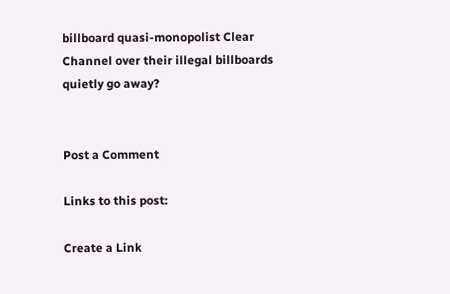billboard quasi-monopolist Clear Channel over their illegal billboards quietly go away?


Post a Comment

Links to this post:

Create a Link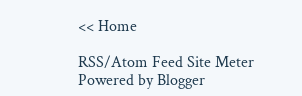<< Home

RSS/Atom Feed Site Meter
Powered by Blogger